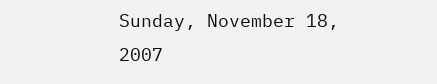Sunday, November 18, 2007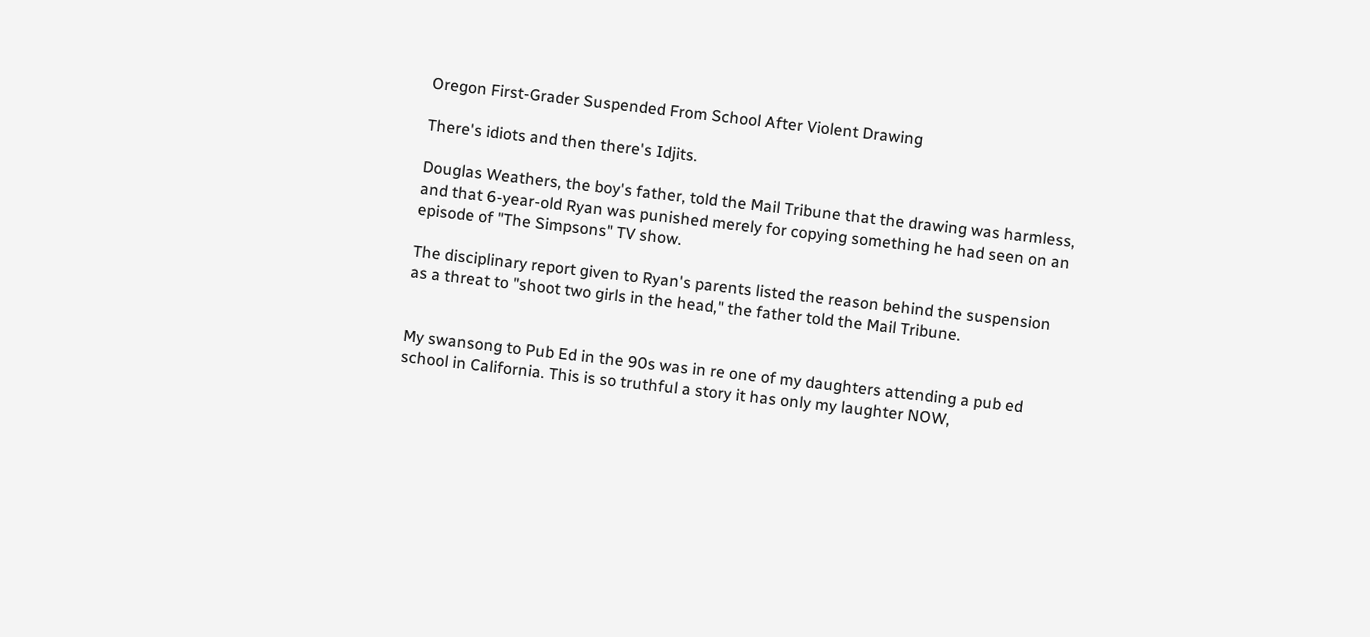Oregon First-Grader Suspended From School After Violent Drawing

There's idiots and then there's Idjits.

Douglas Weathers, the boy's father, told the Mail Tribune that the drawing was harmless, and that 6-year-old Ryan was punished merely for copying something he had seen on an episode of "The Simpsons" TV show.

The disciplinary report given to Ryan's parents listed the reason behind the suspension as a threat to "shoot two girls in the head," the father told the Mail Tribune.


My swansong to Pub Ed in the 90s was in re one of my daughters attending a pub ed school in California. This is so truthful a story it has only my laughter NOW,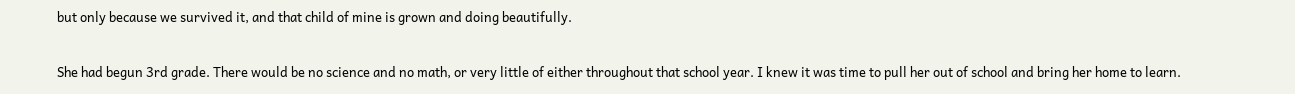but only because we survived it, and that child of mine is grown and doing beautifully.

She had begun 3rd grade. There would be no science and no math, or very little of either throughout that school year. I knew it was time to pull her out of school and bring her home to learn.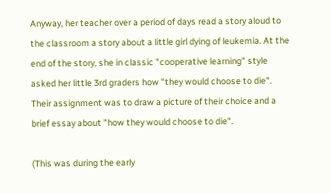Anyway, her teacher over a period of days read a story aloud to the classroom a story about a little girl dying of leukemia. At the end of the story, she in classic "cooperative learning" style asked her little 3rd graders how "they would choose to die". Their assignment was to draw a picture of their choice and a brief essay about "how they would choose to die".

(This was during the early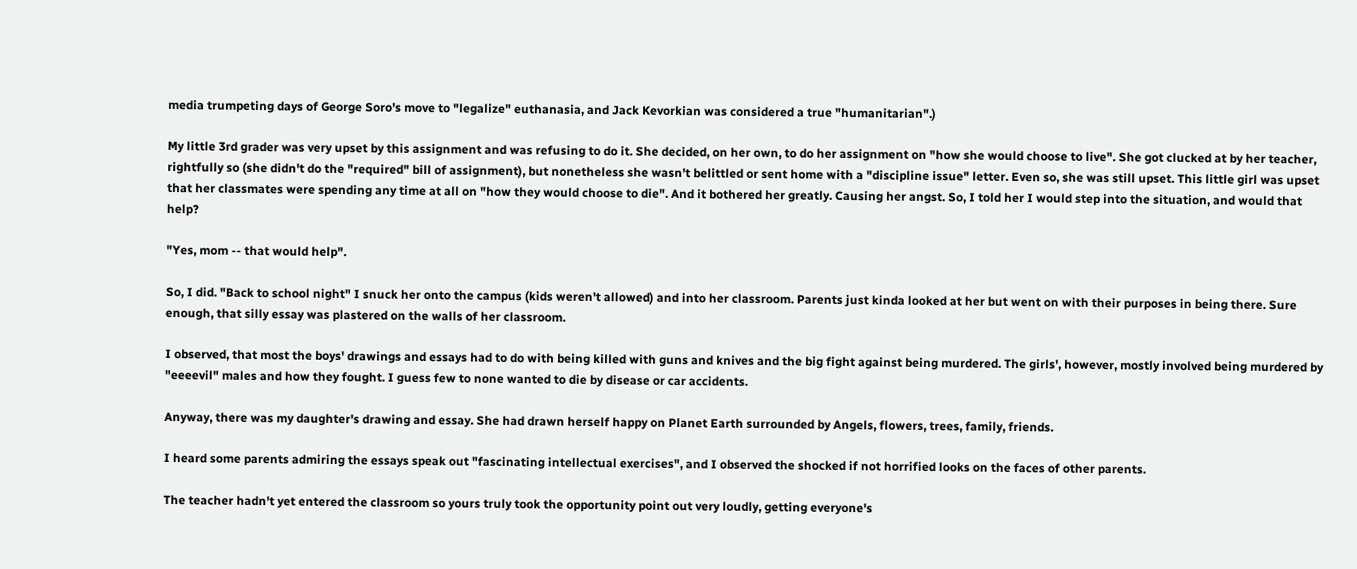media trumpeting days of George Soro's move to "legalize" euthanasia, and Jack Kevorkian was considered a true "humanitarian".)

My little 3rd grader was very upset by this assignment and was refusing to do it. She decided, on her own, to do her assignment on "how she would choose to live". She got clucked at by her teacher, rightfully so (she didn't do the "required" bill of assignment), but nonetheless she wasn't belittled or sent home with a "discipline issue" letter. Even so, she was still upset. This little girl was upset that her classmates were spending any time at all on "how they would choose to die". And it bothered her greatly. Causing her angst. So, I told her I would step into the situation, and would that help?

"Yes, mom -- that would help".

So, I did. "Back to school night" I snuck her onto the campus (kids weren't allowed) and into her classroom. Parents just kinda looked at her but went on with their purposes in being there. Sure enough, that silly essay was plastered on the walls of her classroom.

I observed, that most the boys' drawings and essays had to do with being killed with guns and knives and the big fight against being murdered. The girls', however, mostly involved being murdered by "eeeevil" males and how they fought. I guess few to none wanted to die by disease or car accidents.

Anyway, there was my daughter's drawing and essay. She had drawn herself happy on Planet Earth surrounded by Angels, flowers, trees, family, friends.

I heard some parents admiring the essays speak out "fascinating intellectual exercises", and I observed the shocked if not horrified looks on the faces of other parents.

The teacher hadn't yet entered the classroom so yours truly took the opportunity point out very loudly, getting everyone's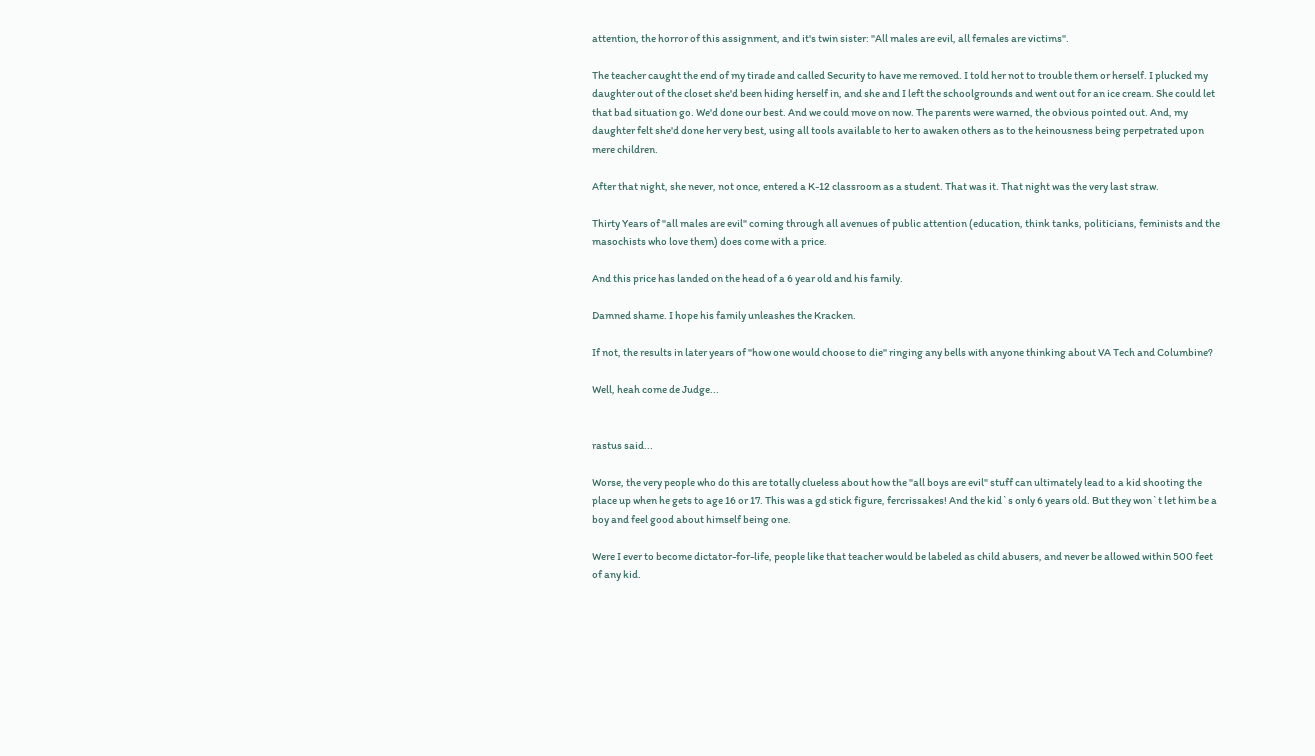attention, the horror of this assignment, and it's twin sister: "All males are evil, all females are victims".

The teacher caught the end of my tirade and called Security to have me removed. I told her not to trouble them or herself. I plucked my daughter out of the closet she'd been hiding herself in, and she and I left the schoolgrounds and went out for an ice cream. She could let that bad situation go. We'd done our best. And we could move on now. The parents were warned, the obvious pointed out. And, my daughter felt she'd done her very best, using all tools available to her to awaken others as to the heinousness being perpetrated upon mere children.

After that night, she never, not once, entered a K-12 classroom as a student. That was it. That night was the very last straw.

Thirty Years of "all males are evil" coming through all avenues of public attention (education, think tanks, politicians, feminists and the masochists who love them) does come with a price.

And this price has landed on the head of a 6 year old and his family.

Damned shame. I hope his family unleashes the Kracken.

If not, the results in later years of "how one would choose to die" ringing any bells with anyone thinking about VA Tech and Columbine?

Well, heah come de Judge...


rastus said...

Worse, the very people who do this are totally clueless about how the "all boys are evil" stuff can ultimately lead to a kid shooting the place up when he gets to age 16 or 17. This was a gd stick figure, fercrissakes! And the kid`s only 6 years old. But they won`t let him be a boy and feel good about himself being one.

Were I ever to become dictator-for-life, people like that teacher would be labeled as child abusers, and never be allowed within 500 feet of any kid.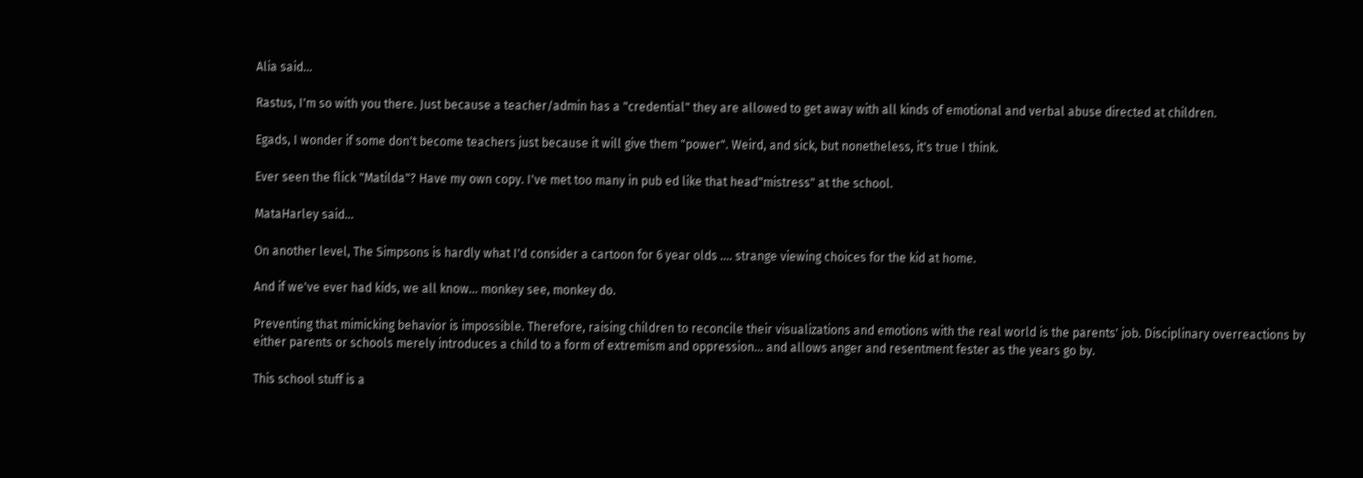Alia said...

Rastus, I'm so with you there. Just because a teacher/admin has a "credential" they are allowed to get away with all kinds of emotional and verbal abuse directed at children.

Egads, I wonder if some don't become teachers just because it will give them "power". Weird, and sick, but nonetheless, it's true I think.

Ever seen the flick "Matilda"? Have my own copy. I've met too many in pub ed like that head"mistress" at the school.

MataHarley said...

On another level, The Simpsons is hardly what I'd consider a cartoon for 6 year olds .... strange viewing choices for the kid at home.

And if we've ever had kids, we all know... monkey see, monkey do.

Preventing that mimicking behavior is impossible. Therefore, raising children to reconcile their visualizations and emotions with the real world is the parents' job. Disciplinary overreactions by either parents or schools merely introduces a child to a form of extremism and oppression... and allows anger and resentment fester as the years go by.

This school stuff is a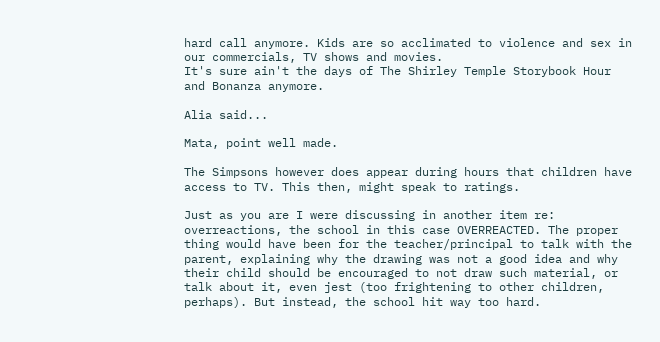hard call anymore. Kids are so acclimated to violence and sex in our commercials, TV shows and movies.
It's sure ain't the days of The Shirley Temple Storybook Hour and Bonanza anymore.

Alia said...

Mata, point well made.

The Simpsons however does appear during hours that children have access to TV. This then, might speak to ratings.

Just as you are I were discussing in another item re: overreactions, the school in this case OVERREACTED. The proper thing would have been for the teacher/principal to talk with the parent, explaining why the drawing was not a good idea and why their child should be encouraged to not draw such material, or talk about it, even jest (too frightening to other children, perhaps). But instead, the school hit way too hard.